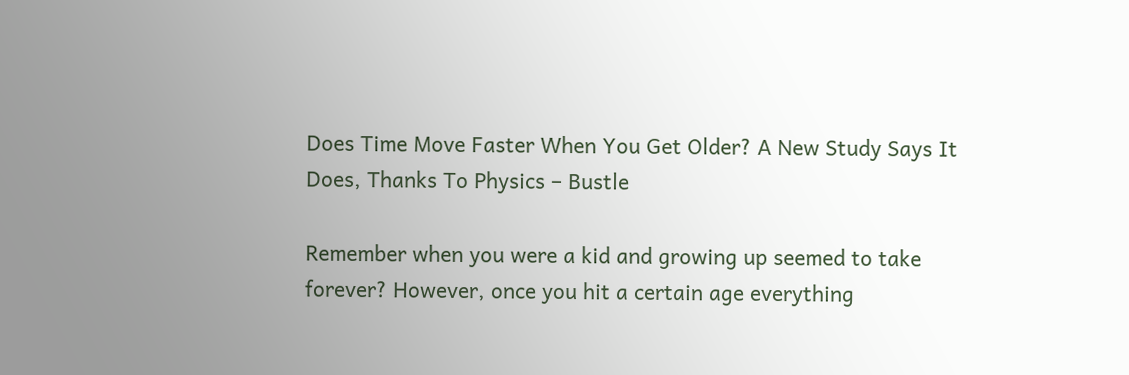Does Time Move Faster When You Get Older? A New Study Says It Does, Thanks To Physics – Bustle

Remember when you were a kid and growing up seemed to take forever? However, once you hit a certain age everything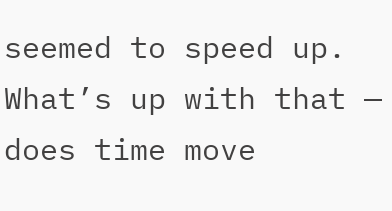seemed to speed up. What’s up with that — does time move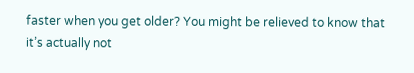faster when you get older? You might be relieved to know that it’s actually not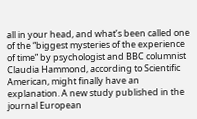all in your head, and what’s been called one of the “biggest mysteries of the experience of time” by psychologist and BBC columnist Claudia Hammond, according to Scientific American, might finally have an explanation. A new study published in the journal European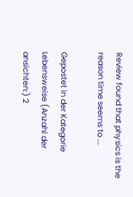Review found that physics is the reason time seems to ...

Gepostet in der Kategorie Lebensweise (Anzahl der ansichten:) 2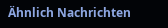Ähnlich Nachrichten